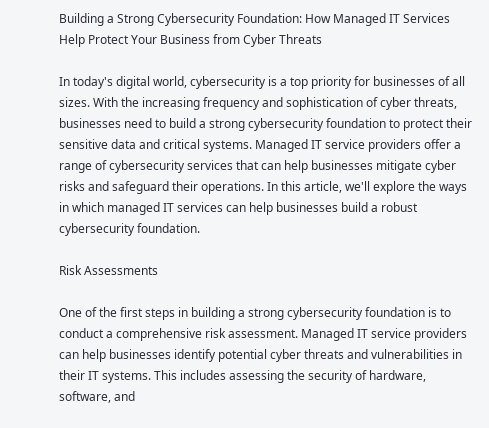Building a Strong Cybersecurity Foundation: How Managed IT Services Help Protect Your Business from Cyber Threats

In today's digital world, cybersecurity is a top priority for businesses of all sizes. With the increasing frequency and sophistication of cyber threats, businesses need to build a strong cybersecurity foundation to protect their sensitive data and critical systems. Managed IT service providers offer a range of cybersecurity services that can help businesses mitigate cyber risks and safeguard their operations. In this article, we'll explore the ways in which managed IT services can help businesses build a robust cybersecurity foundation.

Risk Assessments

One of the first steps in building a strong cybersecurity foundation is to conduct a comprehensive risk assessment. Managed IT service providers can help businesses identify potential cyber threats and vulnerabilities in their IT systems. This includes assessing the security of hardware, software, and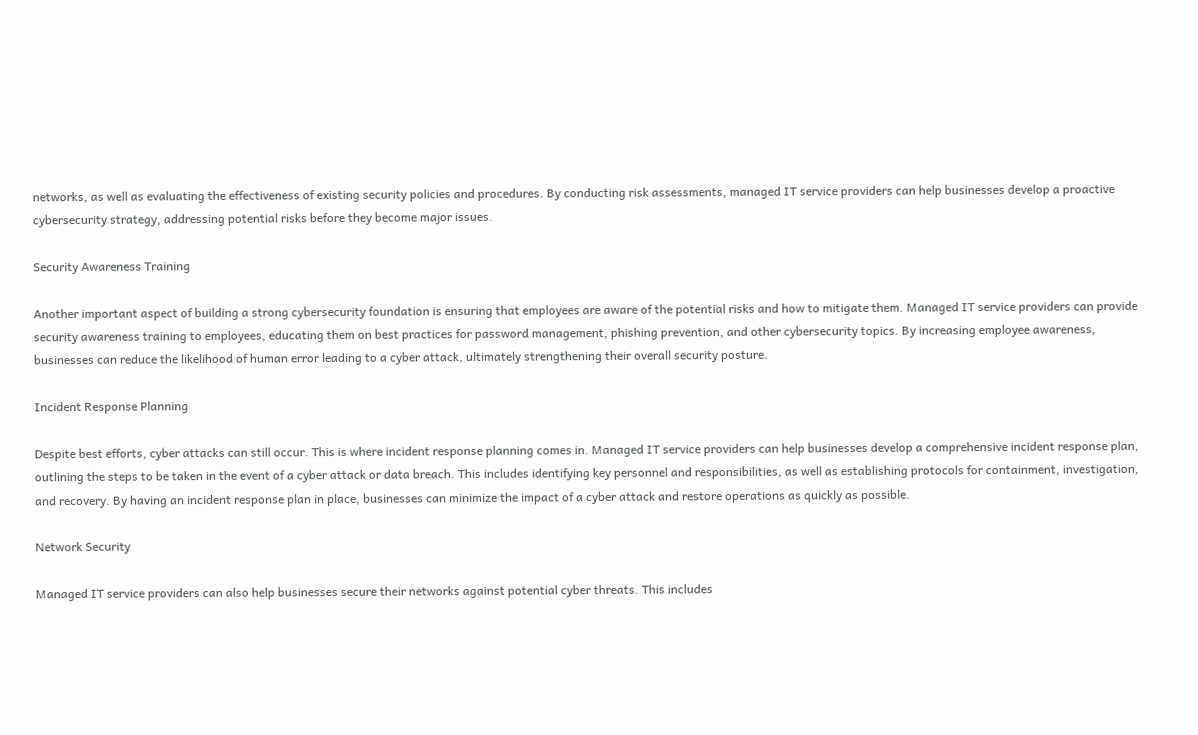networks, as well as evaluating the effectiveness of existing security policies and procedures. By conducting risk assessments, managed IT service providers can help businesses develop a proactive cybersecurity strategy, addressing potential risks before they become major issues.

Security Awareness Training

Another important aspect of building a strong cybersecurity foundation is ensuring that employees are aware of the potential risks and how to mitigate them. Managed IT service providers can provide security awareness training to employees, educating them on best practices for password management, phishing prevention, and other cybersecurity topics. By increasing employee awareness, businesses can reduce the likelihood of human error leading to a cyber attack, ultimately strengthening their overall security posture.

Incident Response Planning

Despite best efforts, cyber attacks can still occur. This is where incident response planning comes in. Managed IT service providers can help businesses develop a comprehensive incident response plan, outlining the steps to be taken in the event of a cyber attack or data breach. This includes identifying key personnel and responsibilities, as well as establishing protocols for containment, investigation, and recovery. By having an incident response plan in place, businesses can minimize the impact of a cyber attack and restore operations as quickly as possible.

Network Security

Managed IT service providers can also help businesses secure their networks against potential cyber threats. This includes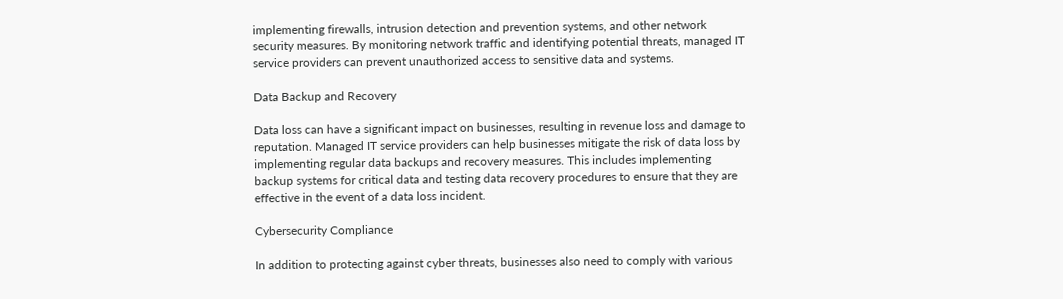implementing firewalls, intrusion detection and prevention systems, and other network security measures. By monitoring network traffic and identifying potential threats, managed IT service providers can prevent unauthorized access to sensitive data and systems.

Data Backup and Recovery

Data loss can have a significant impact on businesses, resulting in revenue loss and damage to reputation. Managed IT service providers can help businesses mitigate the risk of data loss by implementing regular data backups and recovery measures. This includes implementing backup systems for critical data and testing data recovery procedures to ensure that they are effective in the event of a data loss incident.

Cybersecurity Compliance

In addition to protecting against cyber threats, businesses also need to comply with various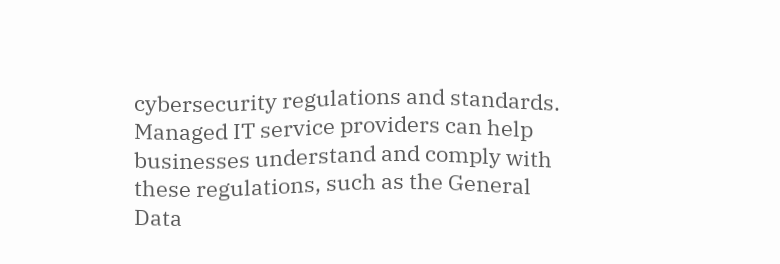cybersecurity regulations and standards. Managed IT service providers can help businesses understand and comply with these regulations, such as the General Data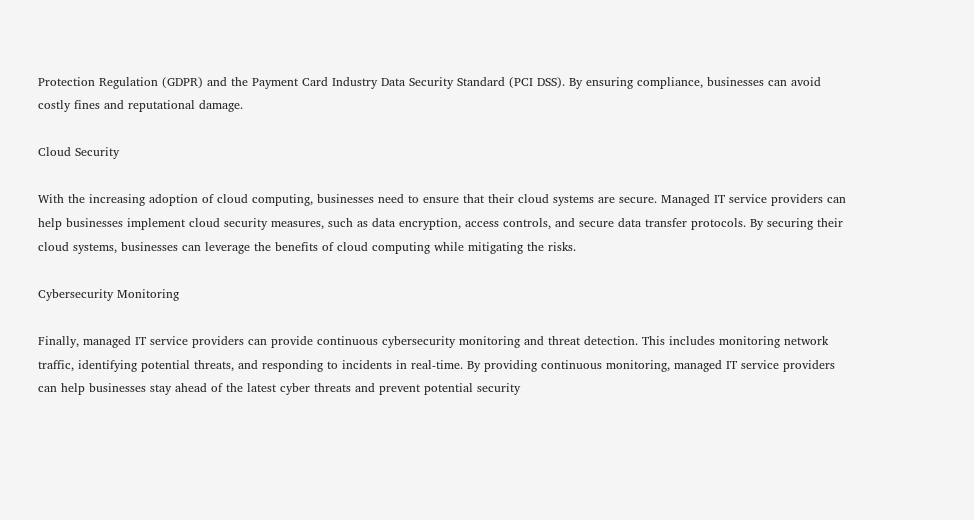Protection Regulation (GDPR) and the Payment Card Industry Data Security Standard (PCI DSS). By ensuring compliance, businesses can avoid costly fines and reputational damage.

Cloud Security

With the increasing adoption of cloud computing, businesses need to ensure that their cloud systems are secure. Managed IT service providers can help businesses implement cloud security measures, such as data encryption, access controls, and secure data transfer protocols. By securing their cloud systems, businesses can leverage the benefits of cloud computing while mitigating the risks.

Cybersecurity Monitoring

Finally, managed IT service providers can provide continuous cybersecurity monitoring and threat detection. This includes monitoring network traffic, identifying potential threats, and responding to incidents in real-time. By providing continuous monitoring, managed IT service providers can help businesses stay ahead of the latest cyber threats and prevent potential security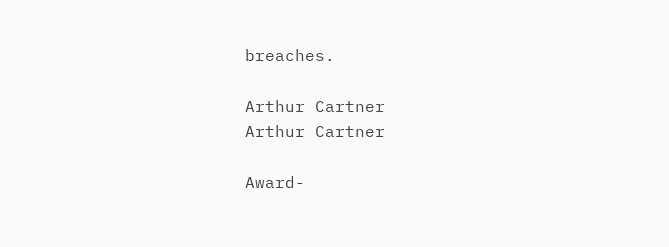breaches.

Arthur Cartner
Arthur Cartner

Award-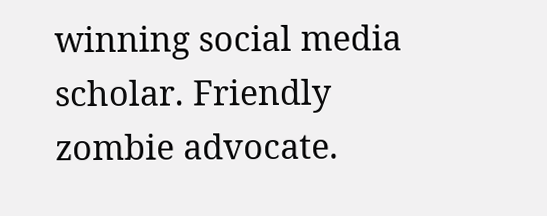winning social media scholar. Friendly zombie advocate.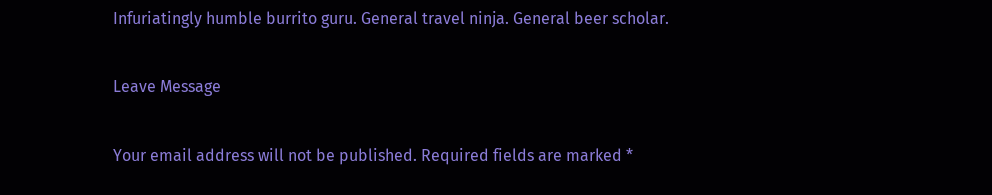Infuriatingly humble burrito guru. General travel ninja. General beer scholar.

Leave Message

Your email address will not be published. Required fields are marked *